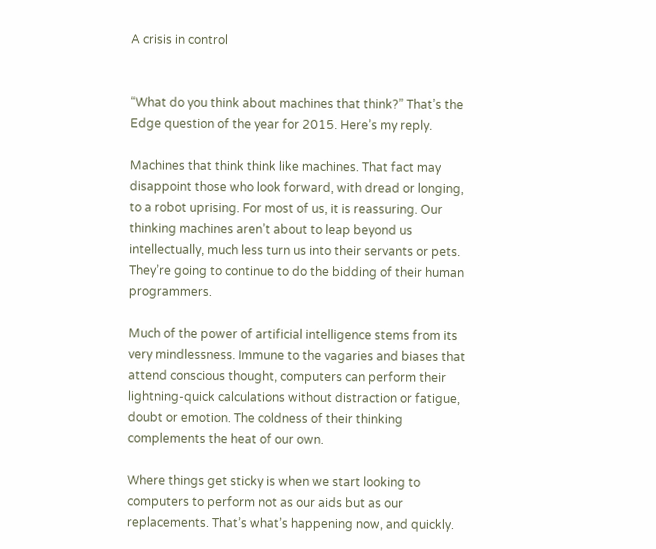A crisis in control


“What do you think about machines that think?” That’s the Edge question of the year for 2015. Here’s my reply.

Machines that think think like machines. That fact may disappoint those who look forward, with dread or longing, to a robot uprising. For most of us, it is reassuring. Our thinking machines aren’t about to leap beyond us intellectually, much less turn us into their servants or pets. They’re going to continue to do the bidding of their human programmers.

Much of the power of artificial intelligence stems from its very mindlessness. Immune to the vagaries and biases that attend conscious thought, computers can perform their lightning-quick calculations without distraction or fatigue, doubt or emotion. The coldness of their thinking complements the heat of our own.

Where things get sticky is when we start looking to computers to perform not as our aids but as our replacements. That’s what’s happening now, and quickly.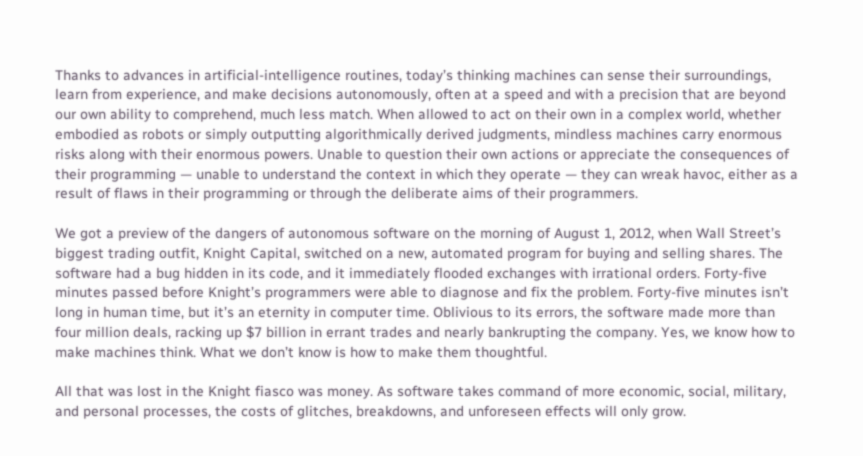Thanks to advances in artificial-intelligence routines, today’s thinking machines can sense their surroundings, learn from experience, and make decisions autonomously, often at a speed and with a precision that are beyond our own ability to comprehend, much less match. When allowed to act on their own in a complex world, whether embodied as robots or simply outputting algorithmically derived judgments, mindless machines carry enormous risks along with their enormous powers. Unable to question their own actions or appreciate the consequences of their programming — unable to understand the context in which they operate — they can wreak havoc, either as a result of flaws in their programming or through the deliberate aims of their programmers.

We got a preview of the dangers of autonomous software on the morning of August 1, 2012, when Wall Street’s biggest trading outfit, Knight Capital, switched on a new, automated program for buying and selling shares. The software had a bug hidden in its code, and it immediately flooded exchanges with irrational orders. Forty-five minutes passed before Knight’s programmers were able to diagnose and fix the problem. Forty-five minutes isn’t long in human time, but it’s an eternity in computer time. Oblivious to its errors, the software made more than four million deals, racking up $7 billion in errant trades and nearly bankrupting the company. Yes, we know how to make machines think. What we don’t know is how to make them thoughtful.

All that was lost in the Knight fiasco was money. As software takes command of more economic, social, military, and personal processes, the costs of glitches, breakdowns, and unforeseen effects will only grow.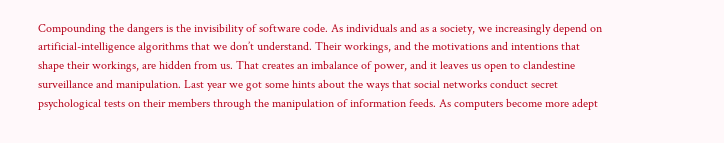Compounding the dangers is the invisibility of software code. As individuals and as a society, we increasingly depend on artificial-intelligence algorithms that we don’t understand. Their workings, and the motivations and intentions that shape their workings, are hidden from us. That creates an imbalance of power, and it leaves us open to clandestine surveillance and manipulation. Last year we got some hints about the ways that social networks conduct secret psychological tests on their members through the manipulation of information feeds. As computers become more adept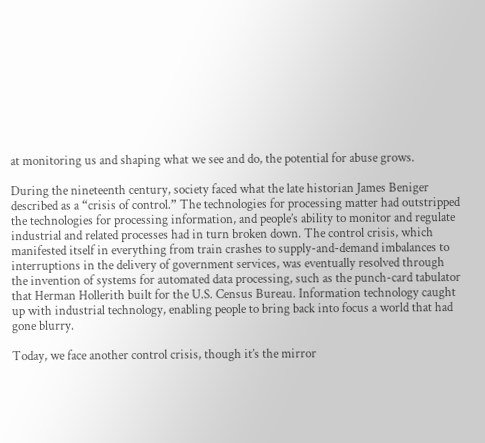at monitoring us and shaping what we see and do, the potential for abuse grows.

During the nineteenth century, society faced what the late historian James Beniger described as a “crisis of control.” The technologies for processing matter had outstripped the technologies for processing information, and people’s ability to monitor and regulate industrial and related processes had in turn broken down. The control crisis, which manifested itself in everything from train crashes to supply-and-demand imbalances to interruptions in the delivery of government services, was eventually resolved through the invention of systems for automated data processing, such as the punch-card tabulator that Herman Hollerith built for the U.S. Census Bureau. Information technology caught up with industrial technology, enabling people to bring back into focus a world that had gone blurry.

Today, we face another control crisis, though it’s the mirror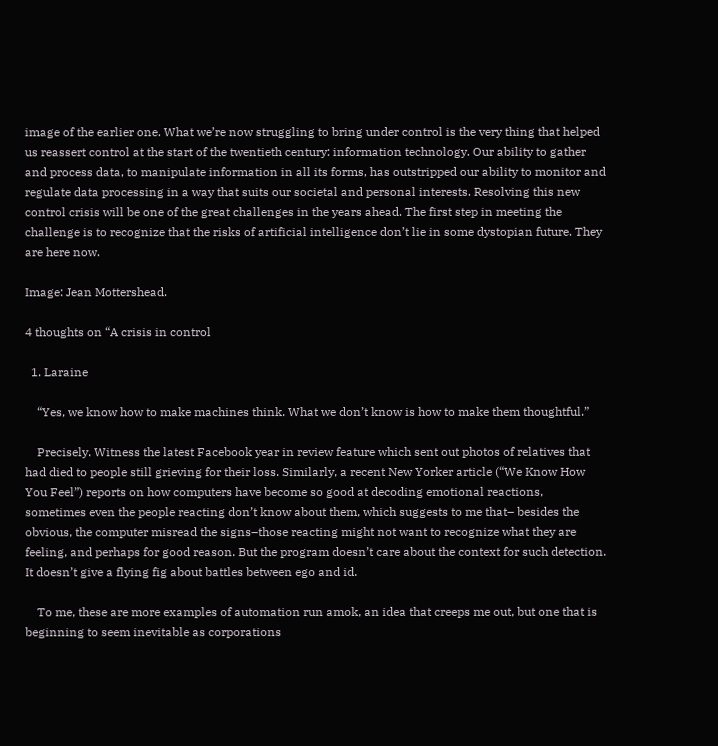image of the earlier one. What we’re now struggling to bring under control is the very thing that helped us reassert control at the start of the twentieth century: information technology. Our ability to gather and process data, to manipulate information in all its forms, has outstripped our ability to monitor and regulate data processing in a way that suits our societal and personal interests. Resolving this new control crisis will be one of the great challenges in the years ahead. The first step in meeting the challenge is to recognize that the risks of artificial intelligence don’t lie in some dystopian future. They are here now.

Image: Jean Mottershead.

4 thoughts on “A crisis in control

  1. Laraine

    “Yes, we know how to make machines think. What we don’t know is how to make them thoughtful.”

    Precisely. Witness the latest Facebook year in review feature which sent out photos of relatives that had died to people still grieving for their loss. Similarly, a recent New Yorker article (“We Know How You Feel”) reports on how computers have become so good at decoding emotional reactions, sometimes even the people reacting don’t know about them, which suggests to me that– besides the obvious, the computer misread the signs–those reacting might not want to recognize what they are feeling, and perhaps for good reason. But the program doesn’t care about the context for such detection. It doesn’t give a flying fig about battles between ego and id.

    To me, these are more examples of automation run amok, an idea that creeps me out, but one that is beginning to seem inevitable as corporations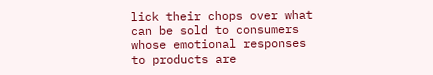lick their chops over what can be sold to consumers whose emotional responses to products are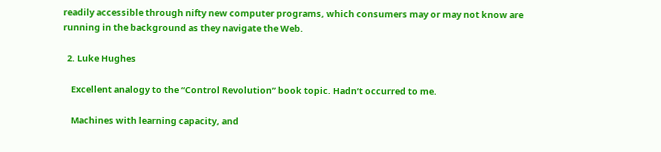readily accessible through nifty new computer programs, which consumers may or may not know are running in the background as they navigate the Web.

  2. Luke Hughes

    Excellent analogy to the “Control Revolution” book topic. Hadn’t occurred to me.

    Machines with learning capacity, and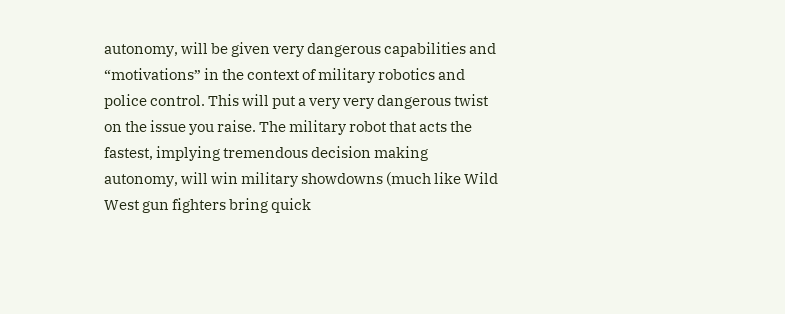autonomy, will be given very dangerous capabilities and “motivations” in the context of military robotics and police control. This will put a very very dangerous twist on the issue you raise. The military robot that acts the fastest, implying tremendous decision making autonomy, will win military showdowns (much like Wild West gun fighters bring quick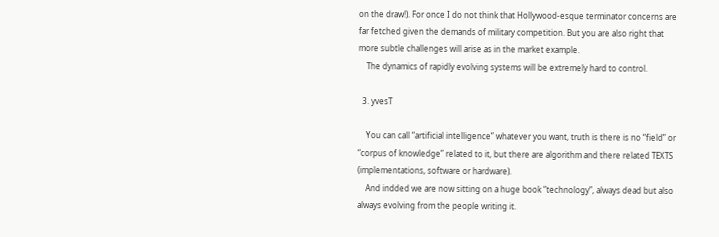on the draw!). For once I do not think that Hollywood-esque terminator concerns are far fetched given the demands of military competition. But you are also right that more subtle challenges will arise as in the market example.
    The dynamics of rapidly evolving systems will be extremely hard to control.

  3. yvesT

    You can call “artificial intelligence” whatever you want, truth is there is no “field” or “corpus of knowledge” related to it, but there are algorithm and there related TEXTS (implementations, software or hardware).
    And indded we are now sitting on a huge book “technology”, always dead but also always evolving from the people writing it.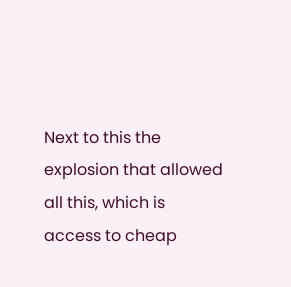Next to this the explosion that allowed all this, which is access to cheap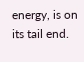energy, is on its tail end.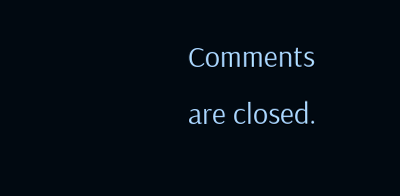Comments are closed.